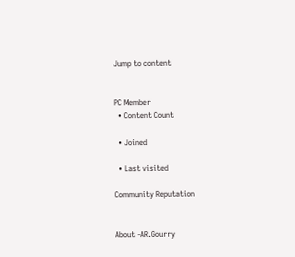Jump to content


PC Member
  • Content Count

  • Joined

  • Last visited

Community Reputation


About -AR.Gourry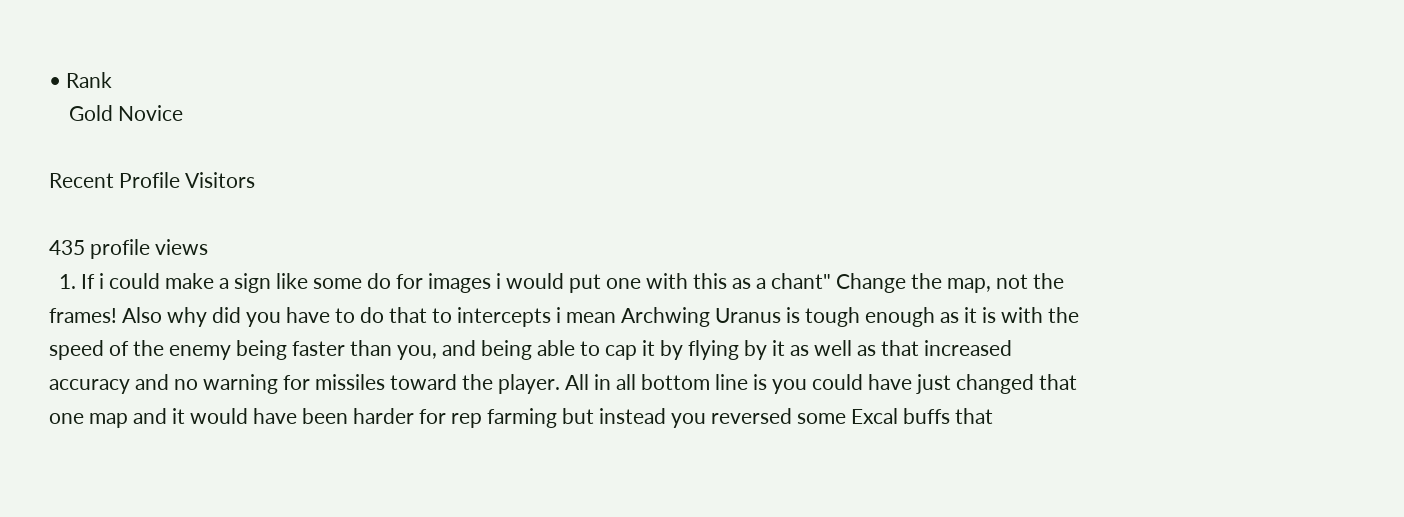• Rank
    Gold Novice

Recent Profile Visitors

435 profile views
  1. If i could make a sign like some do for images i would put one with this as a chant" Change the map, not the frames! Also why did you have to do that to intercepts i mean Archwing Uranus is tough enough as it is with the speed of the enemy being faster than you, and being able to cap it by flying by it as well as that increased accuracy and no warning for missiles toward the player. All in all bottom line is you could have just changed that one map and it would have been harder for rep farming but instead you reversed some Excal buffs that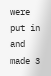were put in and made 3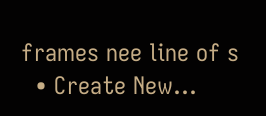frames nee line of s
  • Create New...